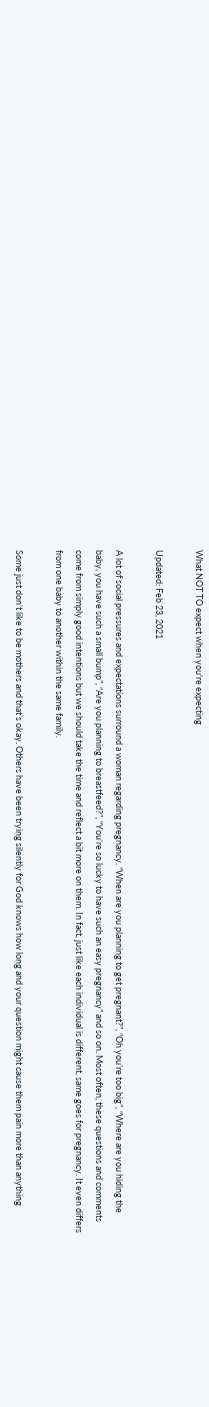What NOT TO expect when you're expecting

Updated: Feb 23, 2021

A lot of social pressures and expectations surround a woman regarding pregnancy. “When are you planning to get pregnant?”, “Oh you’re too big”, “Where are you hiding the baby, you have such a small bump”, “Are you planning to breastfeed?”, “You’re so lucky to have such an easy pregnancy” and so on. Most often, these questions and comments come from simply good intentions but we should take the time and reflect a bit more on them. In fact, just like each individual is different, same goes for pregnancy. It even differs from one baby to another within the same family.

Some just don’t like to be mothers and that’s okay. Others have been trying silently for God knows how long and your question might cause them pain more than anything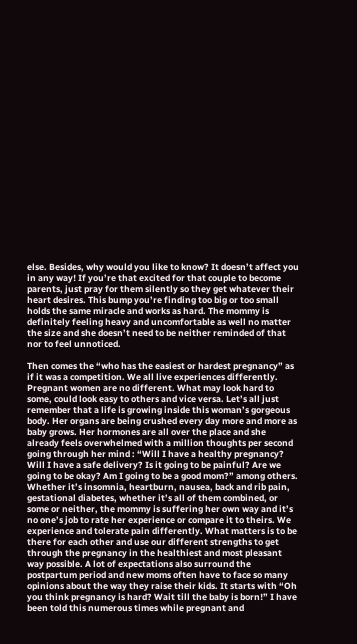else. Besides, why would you like to know? It doesn’t affect you in any way! If you’re that excited for that couple to become parents, just pray for them silently so they get whatever their heart desires. This bump you’re finding too big or too small holds the same miracle and works as hard. The mommy is definitely feeling heavy and uncomfortable as well no matter the size and she doesn’t need to be neither reminded of that nor to feel unnoticed.

Then comes the “who has the easiest or hardest pregnancy” as if it was a competition. We all live experiences differently. Pregnant women are no different. What may look hard to some, could look easy to others and vice versa. Let’s all just remember that a life is growing inside this woman’s gorgeous body. Her organs are being crushed every day more and more as baby grows. Her hormones are all over the place and she already feels overwhelmed with a million thoughts per second going through her mind : “Will I have a healthy pregnancy? Will I have a safe delivery? Is it going to be painful? Are we going to be okay? Am I going to be a good mom?” among others. Whether it’s insomnia, heartburn, nausea, back and rib pain, gestational diabetes, whether it’s all of them combined, or some or neither, the mommy is suffering her own way and it’s no one’s job to rate her experience or compare it to theirs. We experience and tolerate pain differently. What matters is to be there for each other and use our different strengths to get through the pregnancy in the healthiest and most pleasant way possible. A lot of expectations also surround the postpartum period and new moms often have to face so many opinions about the way they raise their kids. It starts with “Oh you think pregnancy is hard? Wait till the baby is born!” I have been told this numerous times while pregnant and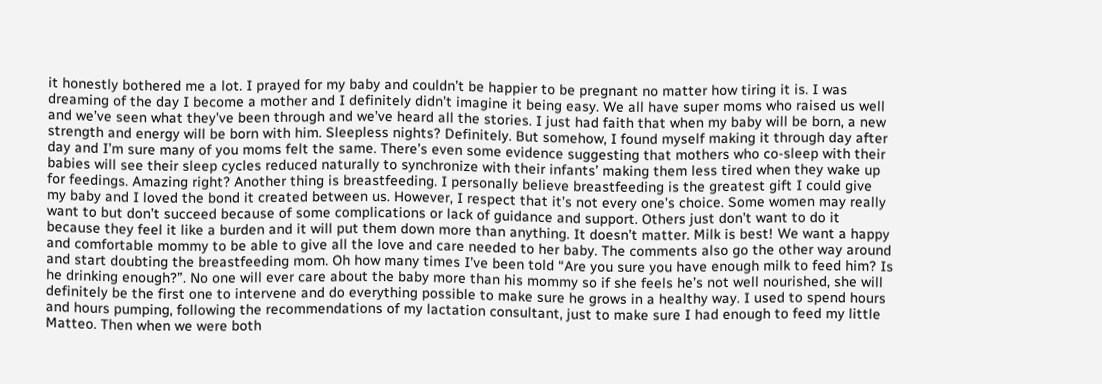it honestly bothered me a lot. I prayed for my baby and couldn’t be happier to be pregnant no matter how tiring it is. I was dreaming of the day I become a mother and I definitely didn’t imagine it being easy. We all have super moms who raised us well and we’ve seen what they’ve been through and we’ve heard all the stories. I just had faith that when my baby will be born, a new strength and energy will be born with him. Sleepless nights? Definitely. But somehow, I found myself making it through day after day and I’m sure many of you moms felt the same. There’s even some evidence suggesting that mothers who co-sleep with their babies will see their sleep cycles reduced naturally to synchronize with their infants’ making them less tired when they wake up for feedings. Amazing right? Another thing is breastfeeding. I personally believe breastfeeding is the greatest gift I could give my baby and I loved the bond it created between us. However, I respect that it’s not every one’s choice. Some women may really want to but don’t succeed because of some complications or lack of guidance and support. Others just don’t want to do it because they feel it like a burden and it will put them down more than anything. It doesn’t matter. Milk is best! We want a happy and comfortable mommy to be able to give all the love and care needed to her baby. The comments also go the other way around and start doubting the breastfeeding mom. Oh how many times I’ve been told “Are you sure you have enough milk to feed him? Is he drinking enough?”. No one will ever care about the baby more than his mommy so if she feels he’s not well nourished, she will definitely be the first one to intervene and do everything possible to make sure he grows in a healthy way. I used to spend hours and hours pumping, following the recommendations of my lactation consultant, just to make sure I had enough to feed my little Matteo. Then when we were both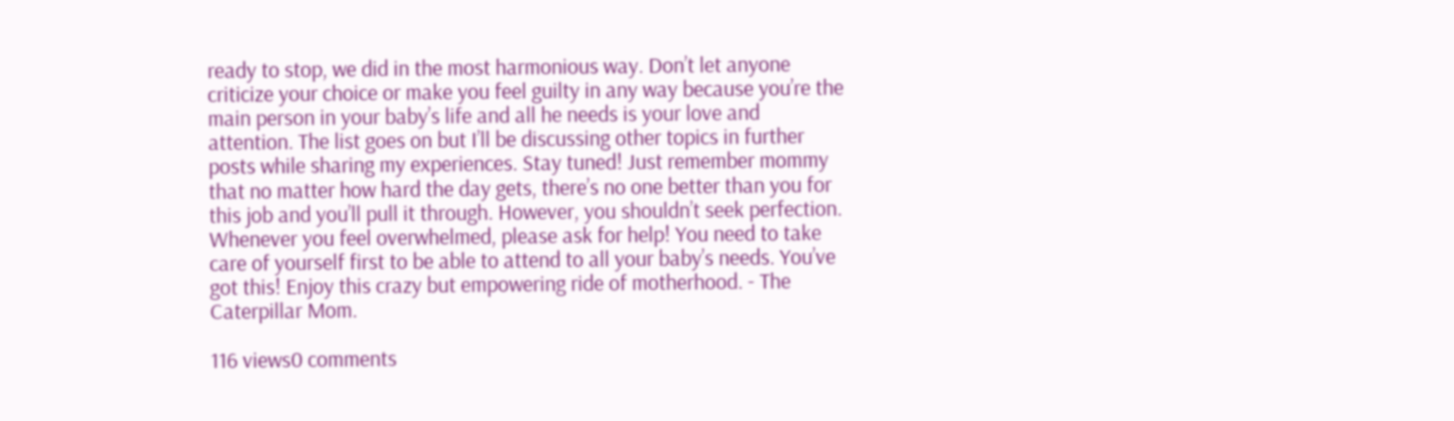ready to stop, we did in the most harmonious way. Don’t let anyone criticize your choice or make you feel guilty in any way because you’re the main person in your baby’s life and all he needs is your love and attention. The list goes on but I’ll be discussing other topics in further posts while sharing my experiences. Stay tuned! Just remember mommy that no matter how hard the day gets, there’s no one better than you for this job and you’ll pull it through. However, you shouldn’t seek perfection. Whenever you feel overwhelmed, please ask for help! You need to take care of yourself first to be able to attend to all your baby’s needs. You’ve got this! Enjoy this crazy but empowering ride of motherhood. - The Caterpillar Mom.

116 views0 comments